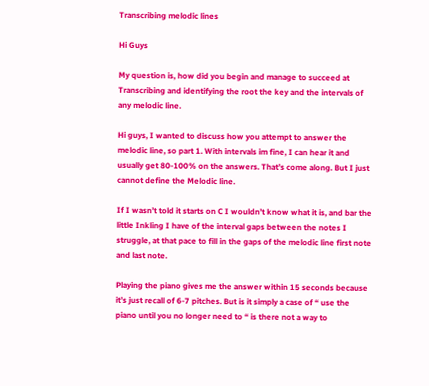Transcribing melodic lines

Hi Guys

My question is, how did you begin and manage to succeed at Transcribing and identifying the root the key and the intervals of any melodic line.

Hi guys, I wanted to discuss how you attempt to answer the melodic line, so part 1. With intervals im fine, I can hear it and usually get 80-100% on the answers. That’s come along. But I just cannot define the Melodic line.

If I wasn’t told it starts on C I wouldn’t know what it is, and bar the little Inkling I have of the interval gaps between the notes I struggle, at that pace to fill in the gaps of the melodic line first note and last note.

Playing the piano gives me the answer within 15 seconds because it’s just recall of 6-7 pitches. But is it simply a case of “ use the piano until you no longer need to “ is there not a way to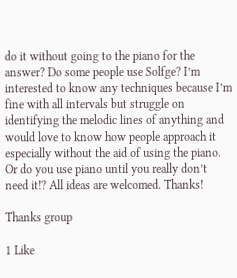do it without going to the piano for the answer? Do some people use Solfge? I’m interested to know any techniques because I’m fine with all intervals but struggle on identifying the melodic lines of anything and would love to know how people approach it especially without the aid of using the piano. Or do you use piano until you really don’t need it!? All ideas are welcomed. Thanks!

Thanks group

1 Like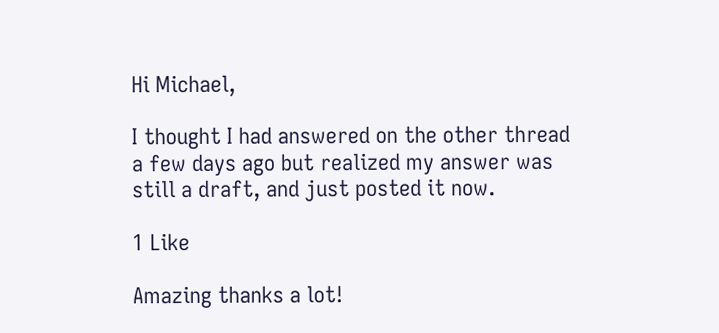Hi Michael,

I thought I had answered on the other thread a few days ago but realized my answer was still a draft, and just posted it now.

1 Like

Amazing thanks a lot!